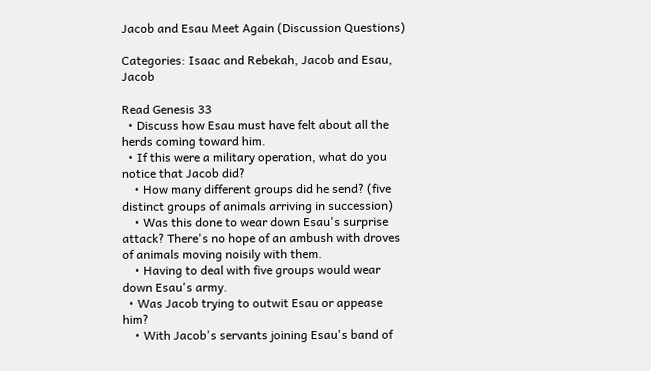Jacob and Esau Meet Again (Discussion Questions)

Categories: Isaac and Rebekah, Jacob and Esau, Jacob

Read Genesis 33
  • Discuss how Esau must have felt about all the herds coming toward him.
  • If this were a military operation, what do you notice that Jacob did?
    • How many different groups did he send? (five distinct groups of animals arriving in succession)
    • Was this done to wear down Esau's surprise attack? There's no hope of an ambush with droves of animals moving noisily with them.
    • Having to deal with five groups would wear down Esau's army.
  • Was Jacob trying to outwit Esau or appease him?
    • With Jacob's servants joining Esau's band of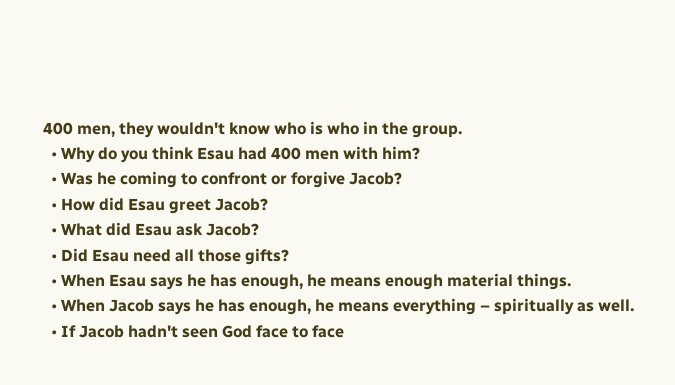400 men, they wouldn't know who is who in the group.
  • Why do you think Esau had 400 men with him?
  • Was he coming to confront or forgive Jacob?
  • How did Esau greet Jacob?
  • What did Esau ask Jacob?
  • Did Esau need all those gifts?
  • When Esau says he has enough, he means enough material things.
  • When Jacob says he has enough, he means everything – spiritually as well.
  • If Jacob hadn't seen God face to face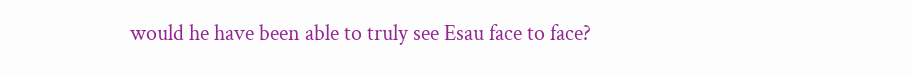would he have been able to truly see Esau face to face?